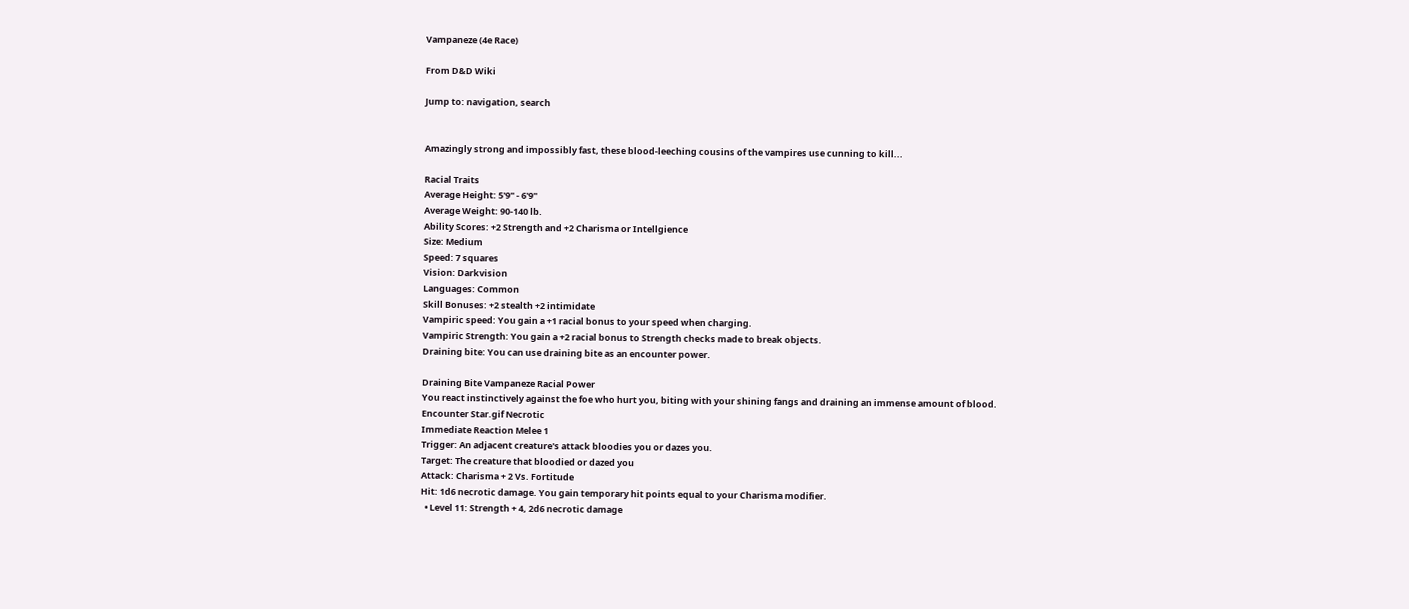Vampaneze (4e Race)

From D&D Wiki

Jump to: navigation, search


Amazingly strong and impossibly fast, these blood-leeching cousins of the vampires use cunning to kill...

Racial Traits
Average Height: 5'9" - 6'9"
Average Weight: 90-140 lb.
Ability Scores: +2 Strength and +2 Charisma or Intellgience
Size: Medium
Speed: 7 squares
Vision: Darkvision
Languages: Common
Skill Bonuses: +2 stealth +2 intimidate
Vampiric speed: You gain a +1 racial bonus to your speed when charging.
Vampiric Strength: You gain a +2 racial bonus to Strength checks made to break objects.
Draining bite: You can use draining bite as an encounter power.

Draining Bite Vampaneze Racial Power
You react instinctively against the foe who hurt you, biting with your shining fangs and draining an immense amount of blood.
Encounter Star.gif Necrotic
Immediate Reaction Melee 1
Trigger: An adjacent creature's attack bloodies you or dazes you.
Target: The creature that bloodied or dazed you
Attack: Charisma + 2 Vs. Fortitude
Hit: 1d6 necrotic damage. You gain temporary hit points equal to your Charisma modifier.
  • Level 11: Strength + 4, 2d6 necrotic damage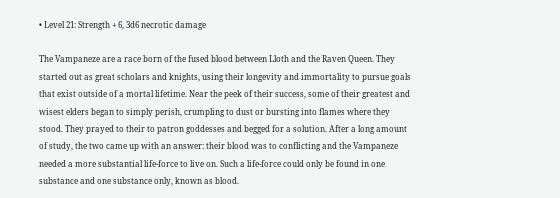• Level 21: Strength + 6, 3d6 necrotic damage

The Vampaneze are a race born of the fused blood between Lloth and the Raven Queen. They started out as great scholars and knights, using their longevity and immortality to pursue goals that exist outside of a mortal lifetime. Near the peek of their success, some of their greatest and wisest elders began to simply perish, crumpling to dust or bursting into flames where they stood. They prayed to their to patron goddesses and begged for a solution. After a long amount of study, the two came up with an answer: their blood was to conflicting and the Vampaneze needed a more substantial life-force to live on. Such a life-force could only be found in one substance and one substance only, known as blood.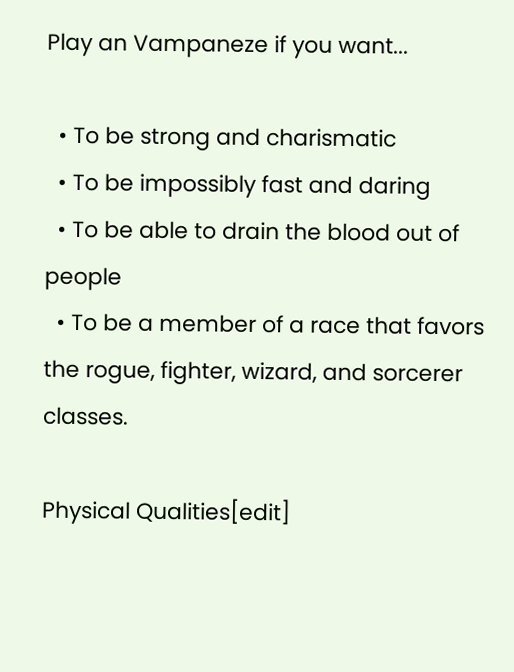Play an Vampaneze if you want...

  • To be strong and charismatic
  • To be impossibly fast and daring
  • To be able to drain the blood out of people
  • To be a member of a race that favors the rogue, fighter, wizard, and sorcerer classes.

Physical Qualities[edit]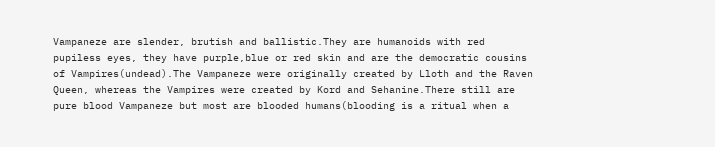Vampaneze are slender, brutish and ballistic.They are humanoids with red pupiless eyes, they have purple,blue or red skin and are the democratic cousins of Vampires(undead).The Vampaneze were originally created by Lloth and the Raven Queen, whereas the Vampires were created by Kord and Sehanine.There still are pure blood Vampaneze but most are blooded humans(blooding is a ritual when a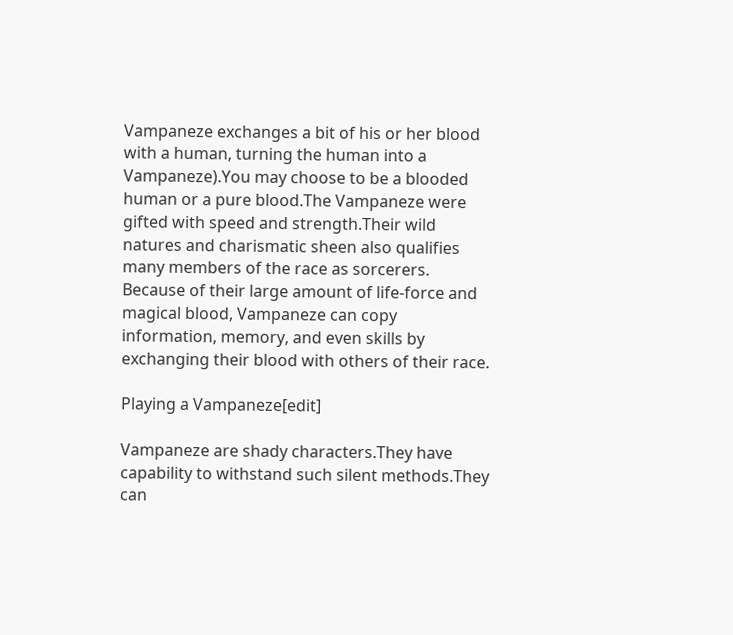Vampaneze exchanges a bit of his or her blood with a human, turning the human into a Vampaneze).You may choose to be a blooded human or a pure blood.The Vampaneze were gifted with speed and strength.Their wild natures and charismatic sheen also qualifies many members of the race as sorcerers. Because of their large amount of life-force and magical blood, Vampaneze can copy information, memory, and even skills by exchanging their blood with others of their race.

Playing a Vampaneze[edit]

Vampaneze are shady characters.They have capability to withstand such silent methods.They can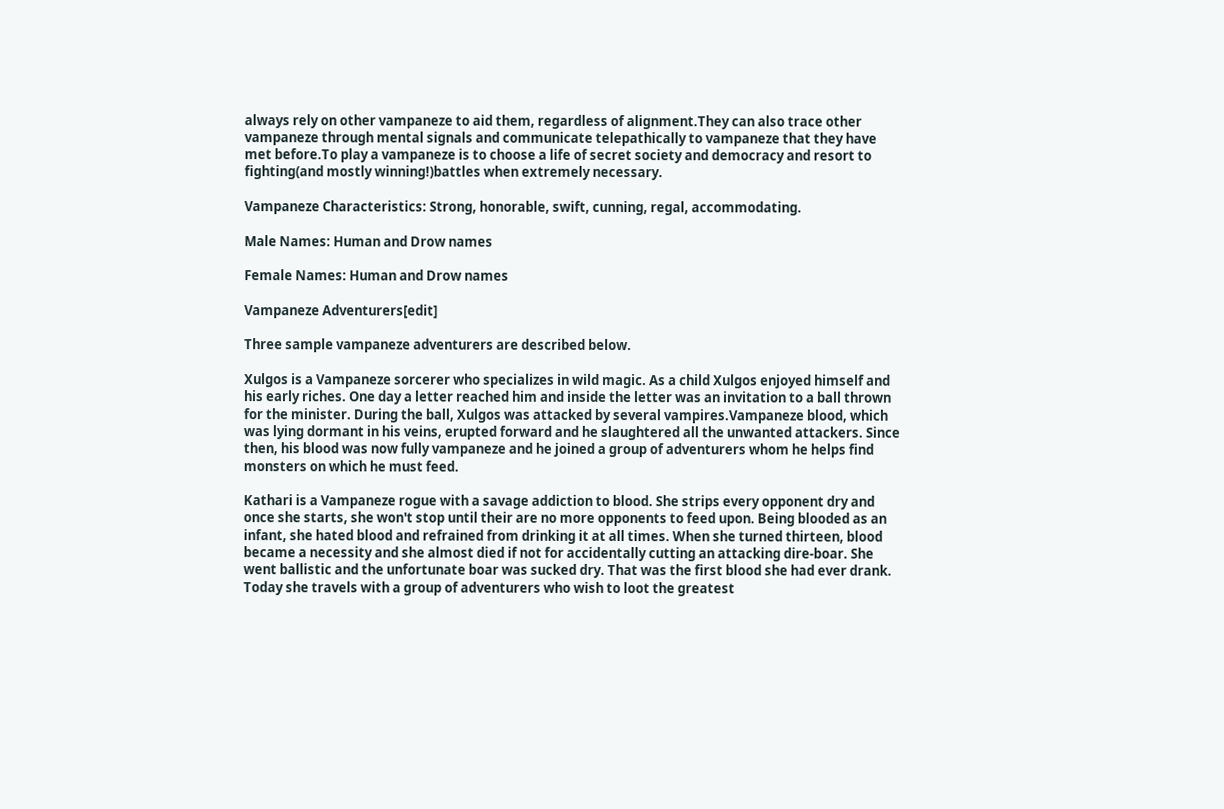always rely on other vampaneze to aid them, regardless of alignment.They can also trace other vampaneze through mental signals and communicate telepathically to vampaneze that they have met before.To play a vampaneze is to choose a life of secret society and democracy and resort to fighting(and mostly winning!)battles when extremely necessary.

Vampaneze Characteristics: Strong, honorable, swift, cunning, regal, accommodating.

Male Names: Human and Drow names

Female Names: Human and Drow names

Vampaneze Adventurers[edit]

Three sample vampaneze adventurers are described below.

Xulgos is a Vampaneze sorcerer who specializes in wild magic. As a child Xulgos enjoyed himself and his early riches. One day a letter reached him and inside the letter was an invitation to a ball thrown for the minister. During the ball, Xulgos was attacked by several vampires.Vampaneze blood, which was lying dormant in his veins, erupted forward and he slaughtered all the unwanted attackers. Since then, his blood was now fully vampaneze and he joined a group of adventurers whom he helps find monsters on which he must feed.

Kathari is a Vampaneze rogue with a savage addiction to blood. She strips every opponent dry and once she starts, she won't stop until their are no more opponents to feed upon. Being blooded as an infant, she hated blood and refrained from drinking it at all times. When she turned thirteen, blood became a necessity and she almost died if not for accidentally cutting an attacking dire-boar. She went ballistic and the unfortunate boar was sucked dry. That was the first blood she had ever drank. Today she travels with a group of adventurers who wish to loot the greatest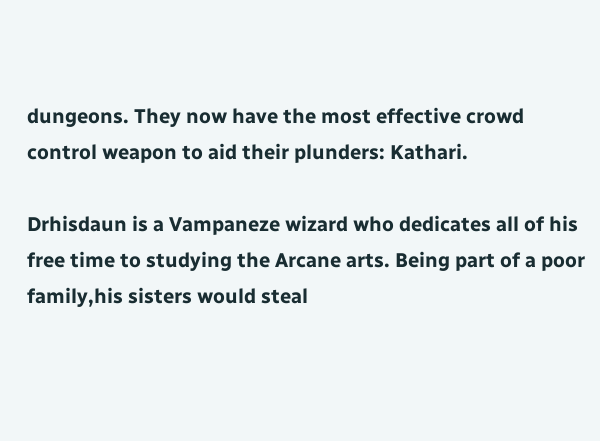dungeons. They now have the most effective crowd control weapon to aid their plunders: Kathari.

Drhisdaun is a Vampaneze wizard who dedicates all of his free time to studying the Arcane arts. Being part of a poor family,his sisters would steal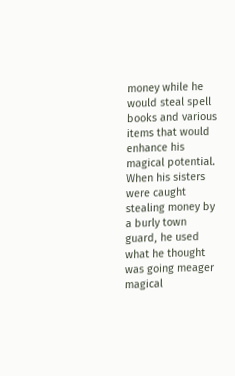money while he would steal spell books and various items that would enhance his magical potential. When his sisters were caught stealing money by a burly town guard, he used what he thought was going meager magical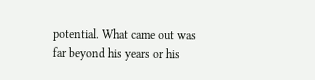potential. What came out was far beyond his years or his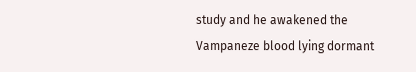study and he awakened the Vampaneze blood lying dormant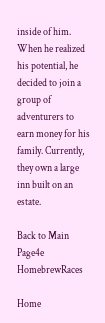inside of him. When he realized his potential, he decided to join a group of adventurers to earn money for his family. Currently, they own a large inn built on an estate.

Back to Main Page4e HomebrewRaces

Home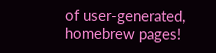of user-generated,
homebrew pages!